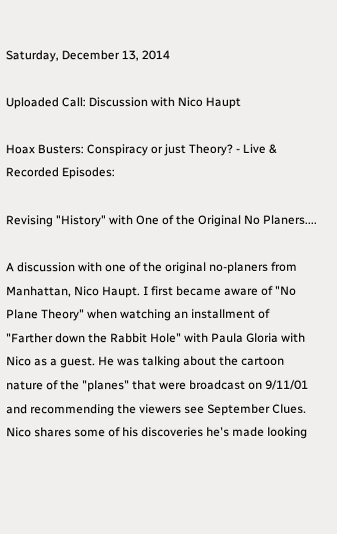Saturday, December 13, 2014

Uploaded Call: Discussion with Nico Haupt

Hoax Busters: Conspiracy or just Theory? - Live & Recorded Episodes:

Revising "History" with One of the Original No Planers....

A discussion with one of the original no-planers from Manhattan, Nico Haupt. I first became aware of "No Plane Theory" when watching an installment of "Farther down the Rabbit Hole" with Paula Gloria with Nico as a guest. He was talking about the cartoon nature of the "planes" that were broadcast on 9/11/01 and recommending the viewers see September Clues. Nico shares some of his discoveries he's made looking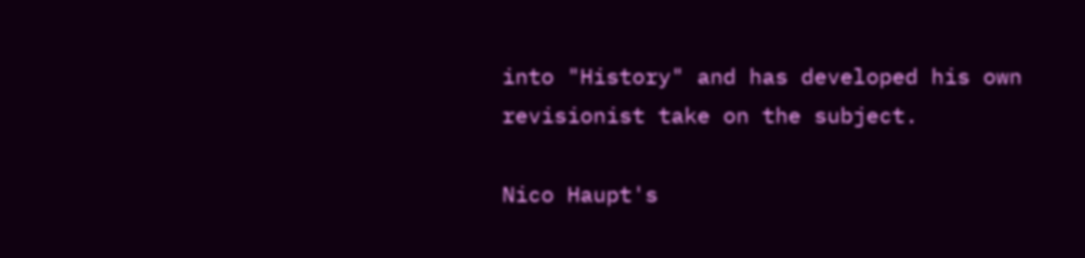into "History" and has developed his own revisionist take on the subject.

Nico Haupt's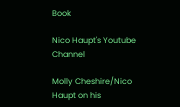Book

Nico Haupt's Youtube Channel

Molly Cheshire/Nico Haupt on his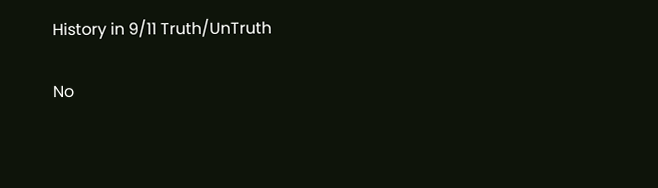History in 9/11 Truth/UnTruth

No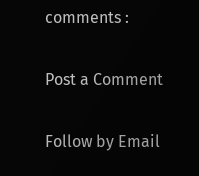comments :

Post a Comment

Follow by Email